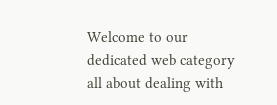Welcome to our dedicated web category all about dealing with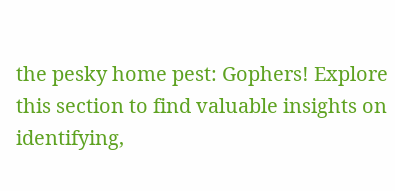the pesky home pest: Gophers! Explore this section to find valuable insights on identifying,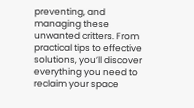preventing, and managing these unwanted critters. From practical tips to effective solutions, you’ll discover everything you need to reclaim your space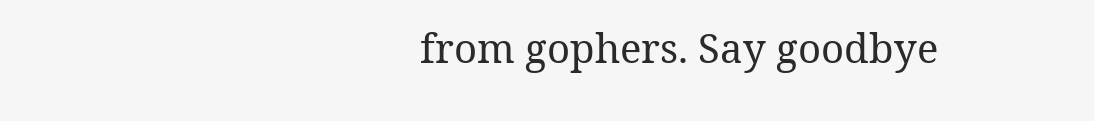from gophers. Say goodbye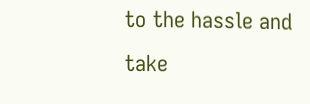to the hassle and take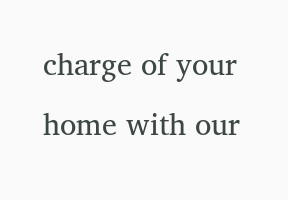charge of your home with our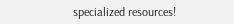specialized resources!